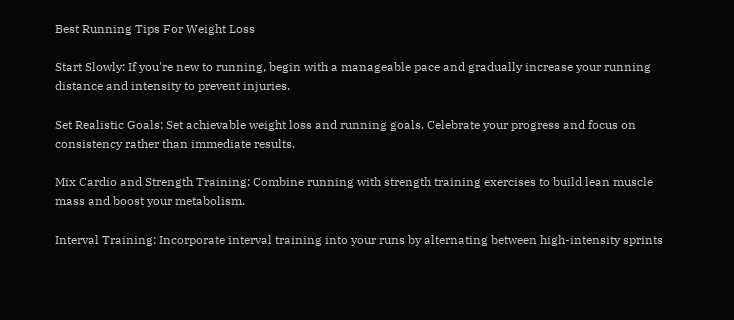Best Running Tips For Weight Loss

Start Slowly: If you're new to running, begin with a manageable pace and gradually increase your running distance and intensity to prevent injuries.

Set Realistic Goals: Set achievable weight loss and running goals. Celebrate your progress and focus on consistency rather than immediate results.

Mix Cardio and Strength Training: Combine running with strength training exercises to build lean muscle mass and boost your metabolism.

Interval Training: Incorporate interval training into your runs by alternating between high-intensity sprints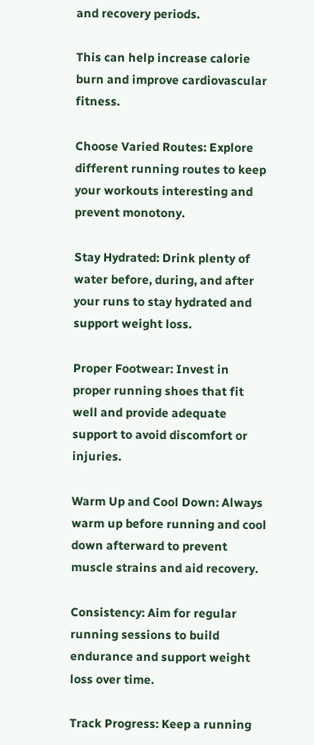and recovery periods.

This can help increase calorie burn and improve cardiovascular fitness.

Choose Varied Routes: Explore different running routes to keep your workouts interesting and prevent monotony.

Stay Hydrated: Drink plenty of water before, during, and after your runs to stay hydrated and support weight loss.

Proper Footwear: Invest in proper running shoes that fit well and provide adequate support to avoid discomfort or injuries.

Warm Up and Cool Down: Always warm up before running and cool down afterward to prevent muscle strains and aid recovery.

Consistency: Aim for regular running sessions to build endurance and support weight loss over time.

Track Progress: Keep a running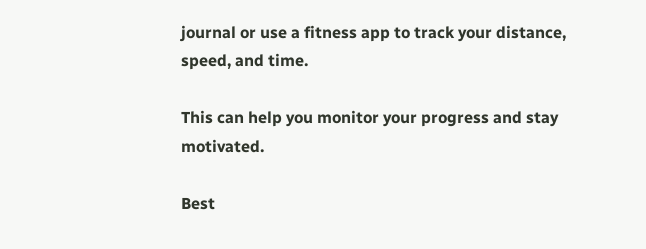journal or use a fitness app to track your distance, speed, and time.

This can help you monitor your progress and stay motivated.

Best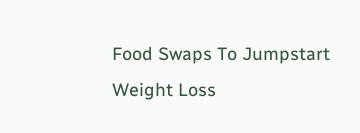Food Swaps To Jumpstart Weight Loss